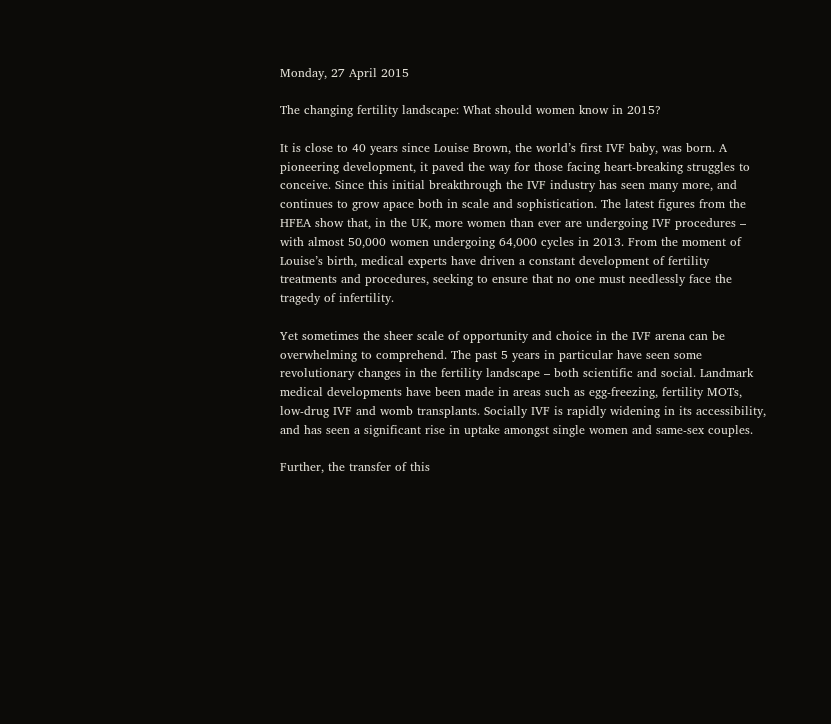Monday, 27 April 2015

The changing fertility landscape: What should women know in 2015?

It is close to 40 years since Louise Brown, the world’s first IVF baby, was born. A pioneering development, it paved the way for those facing heart-breaking struggles to conceive. Since this initial breakthrough the IVF industry has seen many more, and continues to grow apace both in scale and sophistication. The latest figures from the HFEA show that, in the UK, more women than ever are undergoing IVF procedures – with almost 50,000 women undergoing 64,000 cycles in 2013. From the moment of Louise’s birth, medical experts have driven a constant development of fertility treatments and procedures, seeking to ensure that no one must needlessly face the tragedy of infertility.

Yet sometimes the sheer scale of opportunity and choice in the IVF arena can be overwhelming to comprehend. The past 5 years in particular have seen some revolutionary changes in the fertility landscape – both scientific and social. Landmark medical developments have been made in areas such as egg-freezing, fertility MOTs, low-drug IVF and womb transplants. Socially IVF is rapidly widening in its accessibility, and has seen a significant rise in uptake amongst single women and same-sex couples.

Further, the transfer of this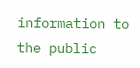information to the public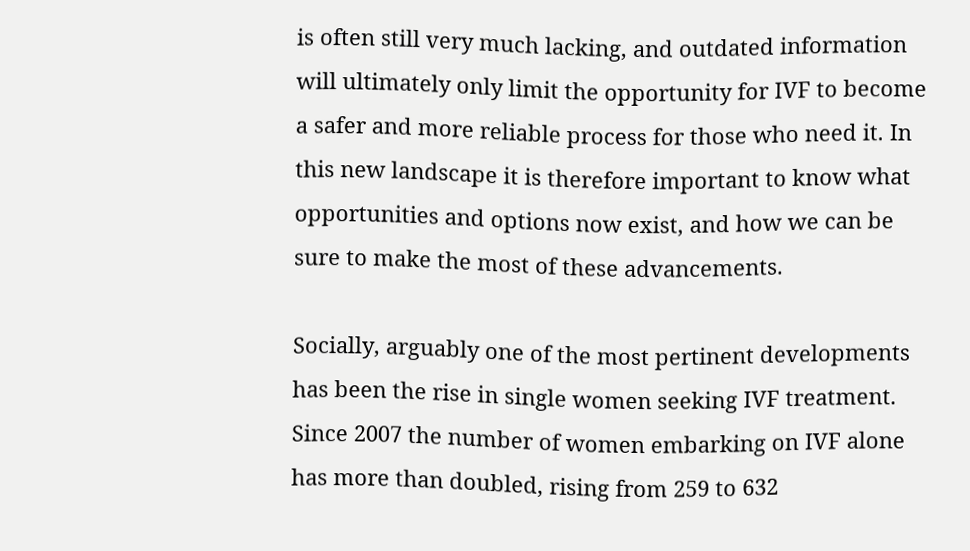is often still very much lacking, and outdated information will ultimately only limit the opportunity for IVF to become a safer and more reliable process for those who need it. In this new landscape it is therefore important to know what opportunities and options now exist, and how we can be sure to make the most of these advancements.

Socially, arguably one of the most pertinent developments has been the rise in single women seeking IVF treatment. Since 2007 the number of women embarking on IVF alone has more than doubled, rising from 259 to 632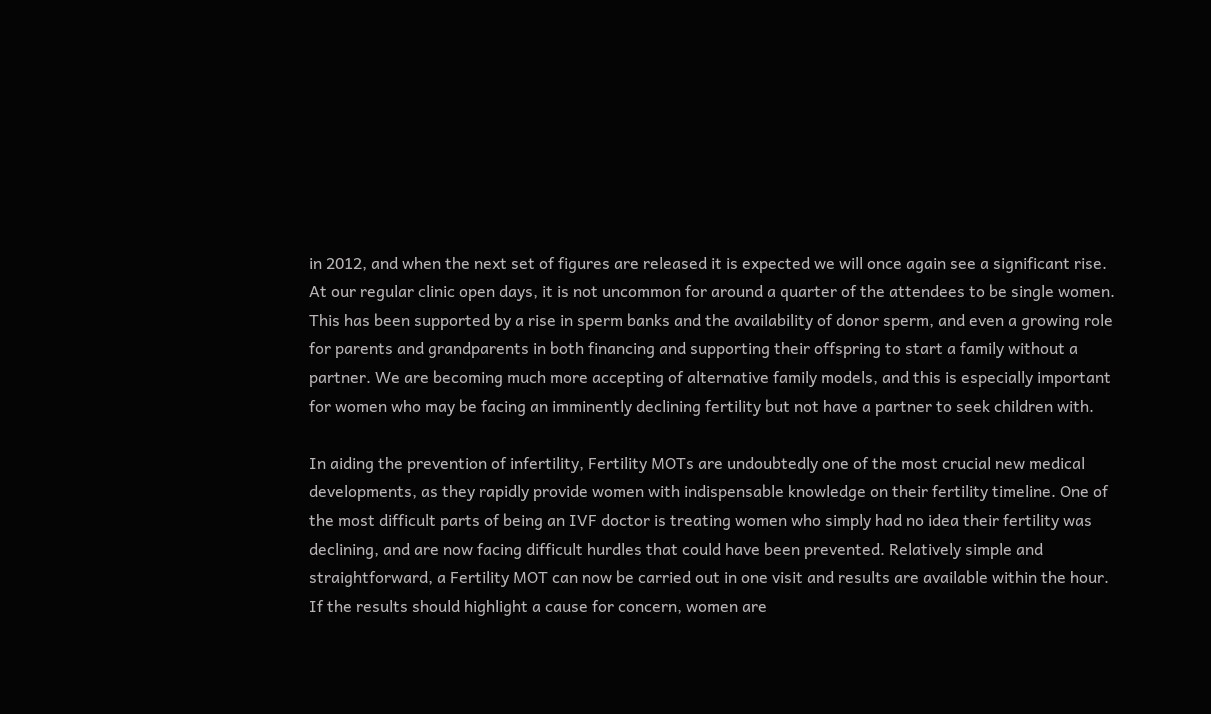in 2012, and when the next set of figures are released it is expected we will once again see a significant rise. At our regular clinic open days, it is not uncommon for around a quarter of the attendees to be single women. This has been supported by a rise in sperm banks and the availability of donor sperm, and even a growing role for parents and grandparents in both financing and supporting their offspring to start a family without a partner. We are becoming much more accepting of alternative family models, and this is especially important for women who may be facing an imminently declining fertility but not have a partner to seek children with.

In aiding the prevention of infertility, Fertility MOTs are undoubtedly one of the most crucial new medical developments, as they rapidly provide women with indispensable knowledge on their fertility timeline. One of the most difficult parts of being an IVF doctor is treating women who simply had no idea their fertility was declining, and are now facing difficult hurdles that could have been prevented. Relatively simple and straightforward, a Fertility MOT can now be carried out in one visit and results are available within the hour. If the results should highlight a cause for concern, women are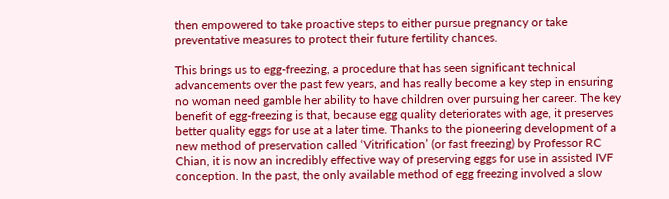then empowered to take proactive steps to either pursue pregnancy or take preventative measures to protect their future fertility chances.

This brings us to egg-freezing, a procedure that has seen significant technical advancements over the past few years, and has really become a key step in ensuring no woman need gamble her ability to have children over pursuing her career. The key benefit of egg-freezing is that, because egg quality deteriorates with age, it preserves better quality eggs for use at a later time. Thanks to the pioneering development of a new method of preservation called ‘Vitrification’ (or fast freezing) by Professor RC Chian, it is now an incredibly effective way of preserving eggs for use in assisted IVF conception. In the past, the only available method of egg freezing involved a slow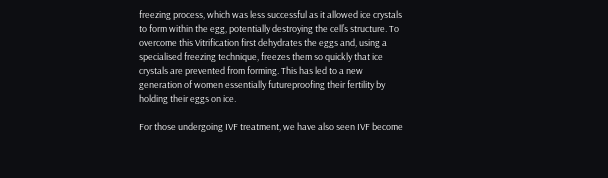freezing process, which was less successful as it allowed ice crystals to form within the egg, potentially destroying the cell’s structure. To overcome this Vitrification first dehydrates the eggs and, using a specialised freezing technique, freezes them so quickly that ice crystals are prevented from forming. This has led to a new generation of women essentially futureproofing their fertility by holding their eggs on ice.

For those undergoing IVF treatment, we have also seen IVF become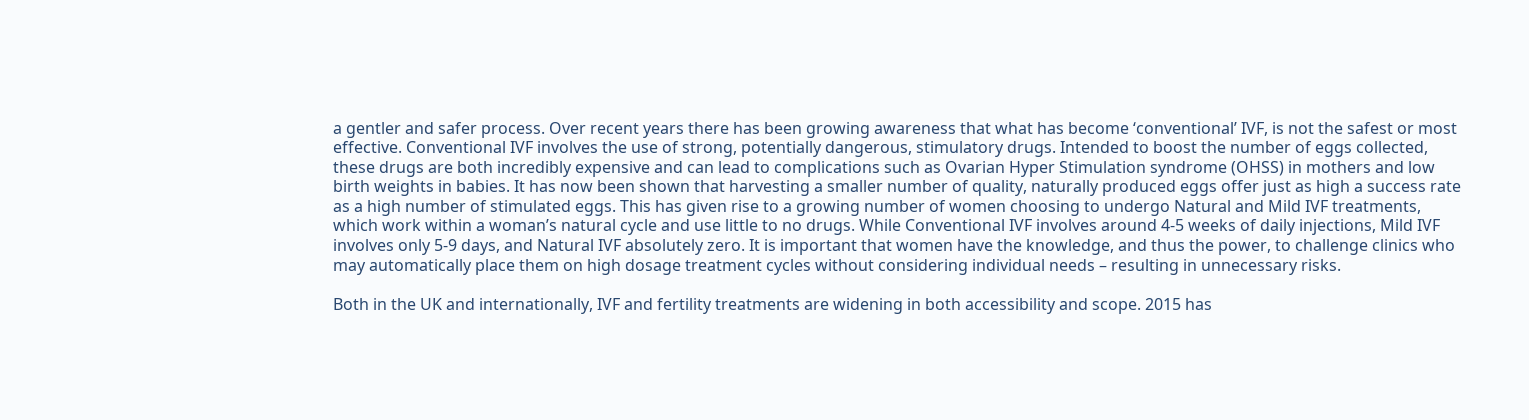a gentler and safer process. Over recent years there has been growing awareness that what has become ‘conventional’ IVF, is not the safest or most effective. Conventional IVF involves the use of strong, potentially dangerous, stimulatory drugs. Intended to boost the number of eggs collected, these drugs are both incredibly expensive and can lead to complications such as Ovarian Hyper Stimulation syndrome (OHSS) in mothers and low birth weights in babies. It has now been shown that harvesting a smaller number of quality, naturally produced eggs offer just as high a success rate as a high number of stimulated eggs. This has given rise to a growing number of women choosing to undergo Natural and Mild IVF treatments, which work within a woman’s natural cycle and use little to no drugs. While Conventional IVF involves around 4-5 weeks of daily injections, Mild IVF involves only 5-9 days, and Natural IVF absolutely zero. It is important that women have the knowledge, and thus the power, to challenge clinics who may automatically place them on high dosage treatment cycles without considering individual needs – resulting in unnecessary risks.

Both in the UK and internationally, IVF and fertility treatments are widening in both accessibility and scope. 2015 has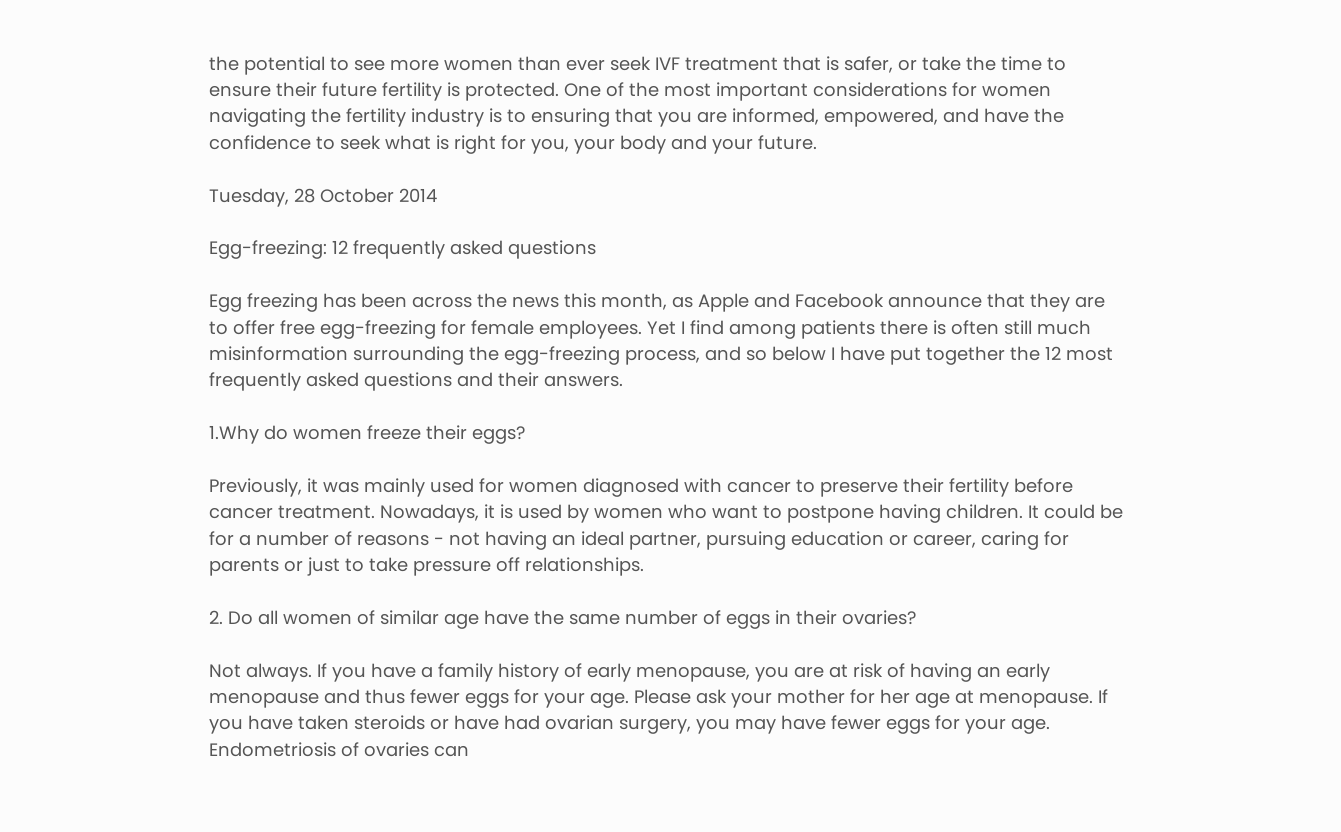the potential to see more women than ever seek IVF treatment that is safer, or take the time to ensure their future fertility is protected. One of the most important considerations for women navigating the fertility industry is to ensuring that you are informed, empowered, and have the confidence to seek what is right for you, your body and your future.

Tuesday, 28 October 2014

Egg-freezing: 12 frequently asked questions

Egg freezing has been across the news this month, as Apple and Facebook announce that they are to offer free egg-freezing for female employees. Yet I find among patients there is often still much misinformation surrounding the egg-freezing process, and so below I have put together the 12 most frequently asked questions and their answers.

1.Why do women freeze their eggs?

Previously, it was mainly used for women diagnosed with cancer to preserve their fertility before cancer treatment. Nowadays, it is used by women who want to postpone having children. It could be for a number of reasons - not having an ideal partner, pursuing education or career, caring for parents or just to take pressure off relationships.

2. Do all women of similar age have the same number of eggs in their ovaries?

Not always. If you have a family history of early menopause, you are at risk of having an early menopause and thus fewer eggs for your age. Please ask your mother for her age at menopause. If you have taken steroids or have had ovarian surgery, you may have fewer eggs for your age. Endometriosis of ovaries can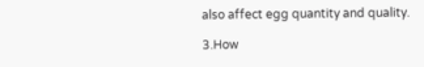also affect egg quantity and quality.

3.How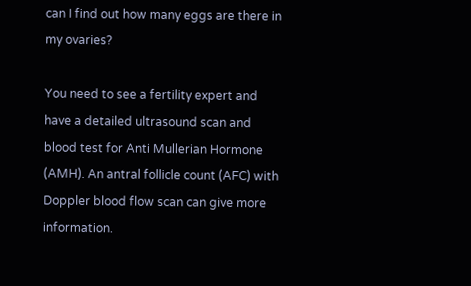can I find out how many eggs are there in my ovaries?

You need to see a fertility expert and have a detailed ultrasound scan and blood test for Anti Mullerian Hormone (AMH). An antral follicle count (AFC) with Doppler blood flow scan can give more information.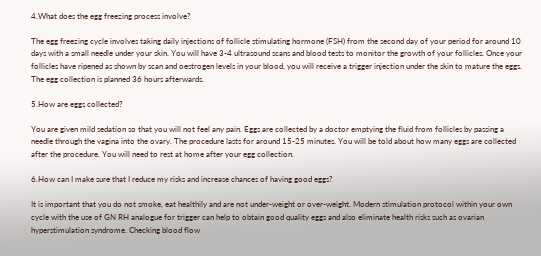4.What does the egg freezing process involve?

The egg freezing cycle involves taking daily injections of follicle stimulating hormone (FSH) from the second day of your period for around 10 days with a small needle under your skin. You will have 3-4 ultrasound scans and blood tests to monitor the growth of your follicles. Once your follicles have ripened as shown by scan and oestrogen levels in your blood, you will receive a trigger injection under the skin to mature the eggs. The egg collection is planned 36 hours afterwards.

5.How are eggs collected?

You are given mild sedation so that you will not feel any pain. Eggs are collected by a doctor emptying the fluid from follicles by passing a needle through the vagina into the ovary. The procedure lasts for around 15-25 minutes. You will be told about how many eggs are collected after the procedure. You will need to rest at home after your egg collection.

6.How can I make sure that I reduce my risks and increase chances of having good eggs?

It is important that you do not smoke, eat healthily and are not under-weight or over-weight. Modern stimulation protocol within your own cycle with the use of GN RH analogue for trigger can help to obtain good quality eggs and also eliminate health risks such as ovarian hyperstimulation syndrome. Checking blood flow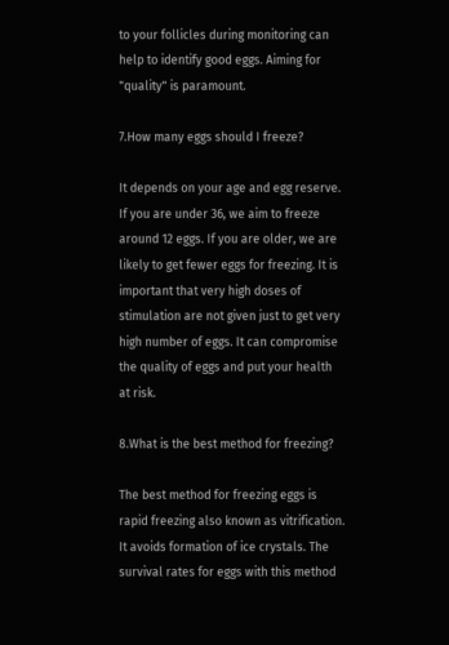to your follicles during monitoring can help to identify good eggs. Aiming for "quality" is paramount.

7.How many eggs should I freeze?

It depends on your age and egg reserve. If you are under 36, we aim to freeze around 12 eggs. If you are older, we are likely to get fewer eggs for freezing. It is important that very high doses of stimulation are not given just to get very high number of eggs. It can compromise the quality of eggs and put your health at risk.

8.What is the best method for freezing?

The best method for freezing eggs is rapid freezing also known as vitrification. It avoids formation of ice crystals. The survival rates for eggs with this method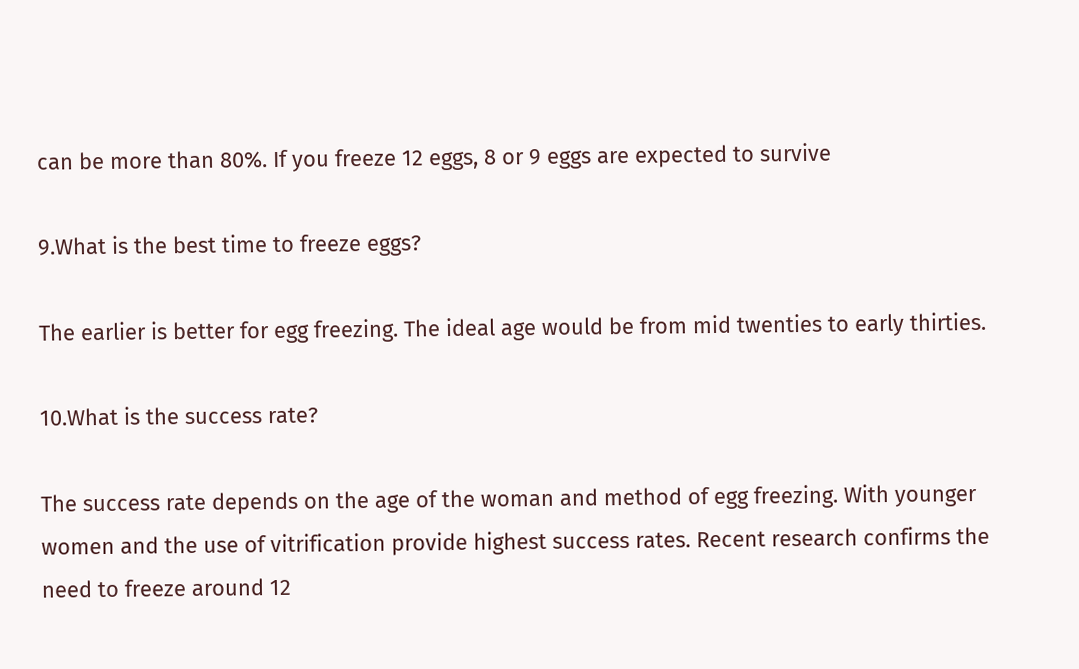can be more than 80%. If you freeze 12 eggs, 8 or 9 eggs are expected to survive

9.What is the best time to freeze eggs?

The earlier is better for egg freezing. The ideal age would be from mid twenties to early thirties.

10.What is the success rate?

The success rate depends on the age of the woman and method of egg freezing. With younger women and the use of vitrification provide highest success rates. Recent research confirms the need to freeze around 12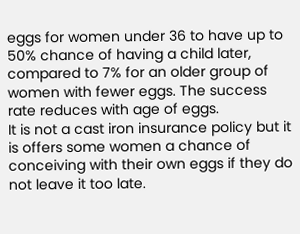eggs for women under 36 to have up to 50% chance of having a child later, compared to 7% for an older group of women with fewer eggs. The success rate reduces with age of eggs.
It is not a cast iron insurance policy but it is offers some women a chance of conceiving with their own eggs if they do not leave it too late.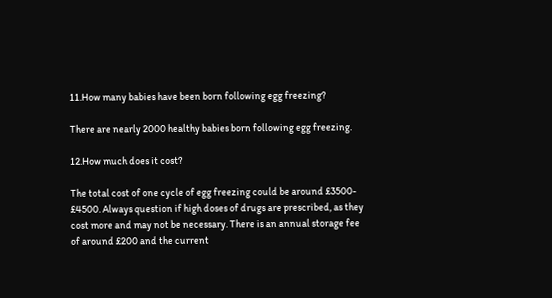11.How many babies have been born following egg freezing?

There are nearly 2000 healthy babies born following egg freezing.

12.How much does it cost?

The total cost of one cycle of egg freezing could be around £3500- £4500. Always question if high doses of drugs are prescribed, as they cost more and may not be necessary. There is an annual storage fee of around £200 and the current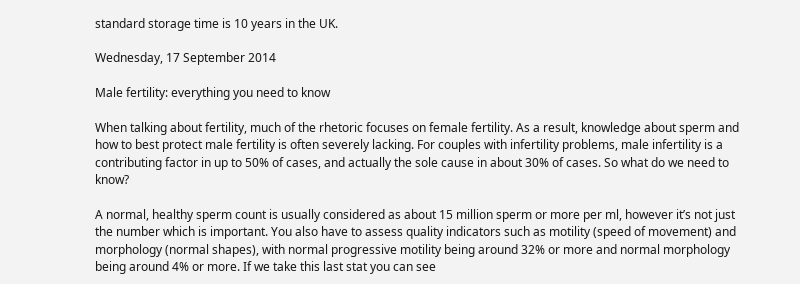standard storage time is 10 years in the UK.

Wednesday, 17 September 2014

Male fertility: everything you need to know

When talking about fertility, much of the rhetoric focuses on female fertility. As a result, knowledge about sperm and how to best protect male fertility is often severely lacking. For couples with infertility problems, male infertility is a contributing factor in up to 50% of cases, and actually the sole cause in about 30% of cases. So what do we need to know?

A normal, healthy sperm count is usually considered as about 15 million sperm or more per ml, however it’s not just the number which is important. You also have to assess quality indicators such as motility (speed of movement) and morphology (normal shapes), with normal progressive motility being around 32% or more and normal morphology being around 4% or more. If we take this last stat you can see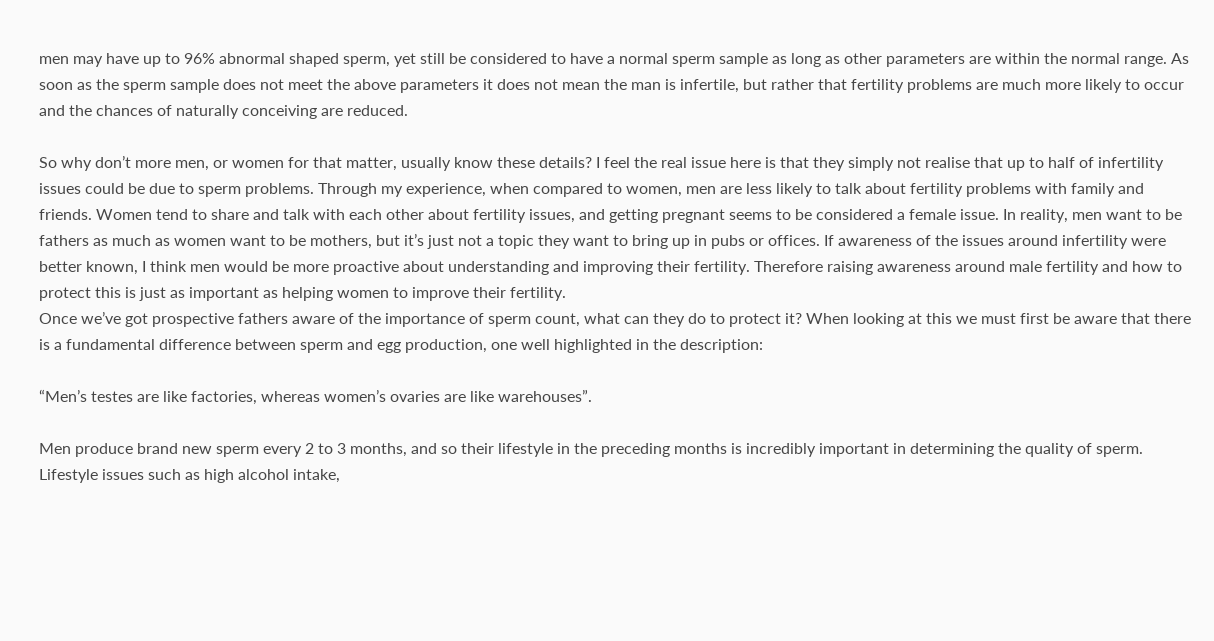men may have up to 96% abnormal shaped sperm, yet still be considered to have a normal sperm sample as long as other parameters are within the normal range. As soon as the sperm sample does not meet the above parameters it does not mean the man is infertile, but rather that fertility problems are much more likely to occur and the chances of naturally conceiving are reduced.

So why don’t more men, or women for that matter, usually know these details? I feel the real issue here is that they simply not realise that up to half of infertility issues could be due to sperm problems. Through my experience, when compared to women, men are less likely to talk about fertility problems with family and friends. Women tend to share and talk with each other about fertility issues, and getting pregnant seems to be considered a female issue. In reality, men want to be fathers as much as women want to be mothers, but it’s just not a topic they want to bring up in pubs or offices. If awareness of the issues around infertility were better known, I think men would be more proactive about understanding and improving their fertility. Therefore raising awareness around male fertility and how to protect this is just as important as helping women to improve their fertility.
Once we’ve got prospective fathers aware of the importance of sperm count, what can they do to protect it? When looking at this we must first be aware that there is a fundamental difference between sperm and egg production, one well highlighted in the description:

“Men’s testes are like factories, whereas women’s ovaries are like warehouses”.

Men produce brand new sperm every 2 to 3 months, and so their lifestyle in the preceding months is incredibly important in determining the quality of sperm. Lifestyle issues such as high alcohol intake,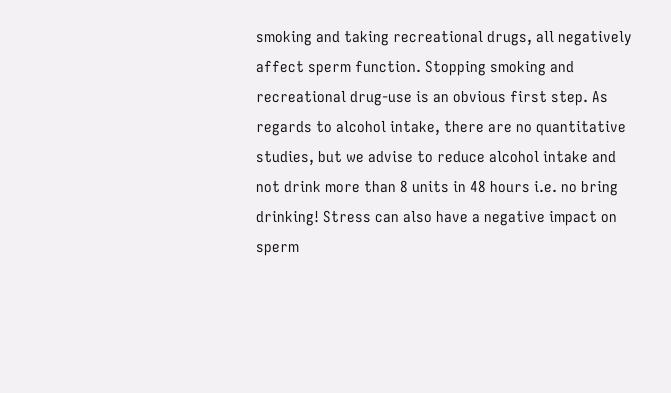smoking and taking recreational drugs, all negatively affect sperm function. Stopping smoking and recreational drug-use is an obvious first step. As regards to alcohol intake, there are no quantitative studies, but we advise to reduce alcohol intake and not drink more than 8 units in 48 hours i.e. no bring drinking! Stress can also have a negative impact on sperm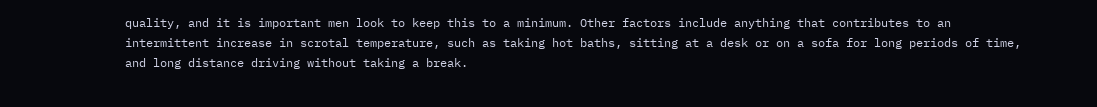quality, and it is important men look to keep this to a minimum. Other factors include anything that contributes to an intermittent increase in scrotal temperature, such as taking hot baths, sitting at a desk or on a sofa for long periods of time, and long distance driving without taking a break.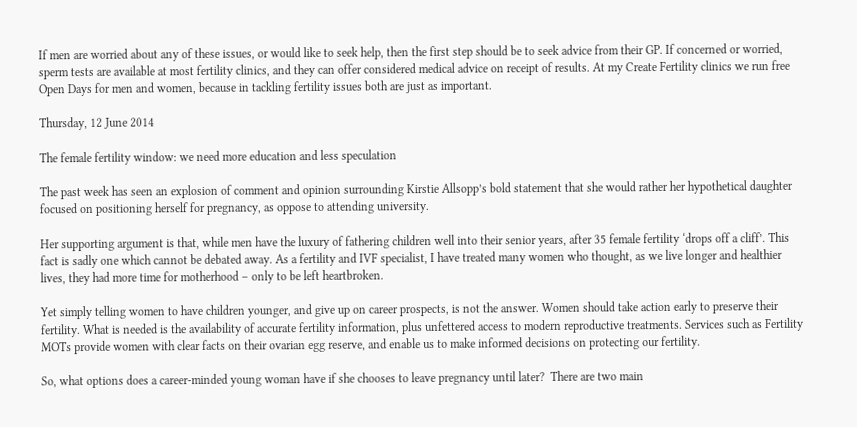If men are worried about any of these issues, or would like to seek help, then the first step should be to seek advice from their GP. If concerned or worried, sperm tests are available at most fertility clinics, and they can offer considered medical advice on receipt of results. At my Create Fertility clinics we run free Open Days for men and women, because in tackling fertility issues both are just as important.

Thursday, 12 June 2014

The female fertility window: we need more education and less speculation

The past week has seen an explosion of comment and opinion surrounding Kirstie Allsopp’s bold statement that she would rather her hypothetical daughter focused on positioning herself for pregnancy, as oppose to attending university.

Her supporting argument is that, while men have the luxury of fathering children well into their senior years, after 35 female fertility ‘drops off a cliff’. This fact is sadly one which cannot be debated away. As a fertility and IVF specialist, I have treated many women who thought, as we live longer and healthier lives, they had more time for motherhood – only to be left heartbroken.

Yet simply telling women to have children younger, and give up on career prospects, is not the answer. Women should take action early to preserve their fertility. What is needed is the availability of accurate fertility information, plus unfettered access to modern reproductive treatments. Services such as Fertility MOTs provide women with clear facts on their ovarian egg reserve, and enable us to make informed decisions on protecting our fertility.

So, what options does a career-minded young woman have if she chooses to leave pregnancy until later?  There are two main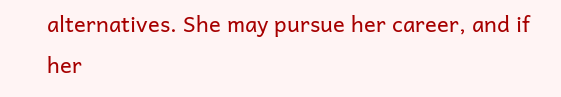alternatives. She may pursue her career, and if her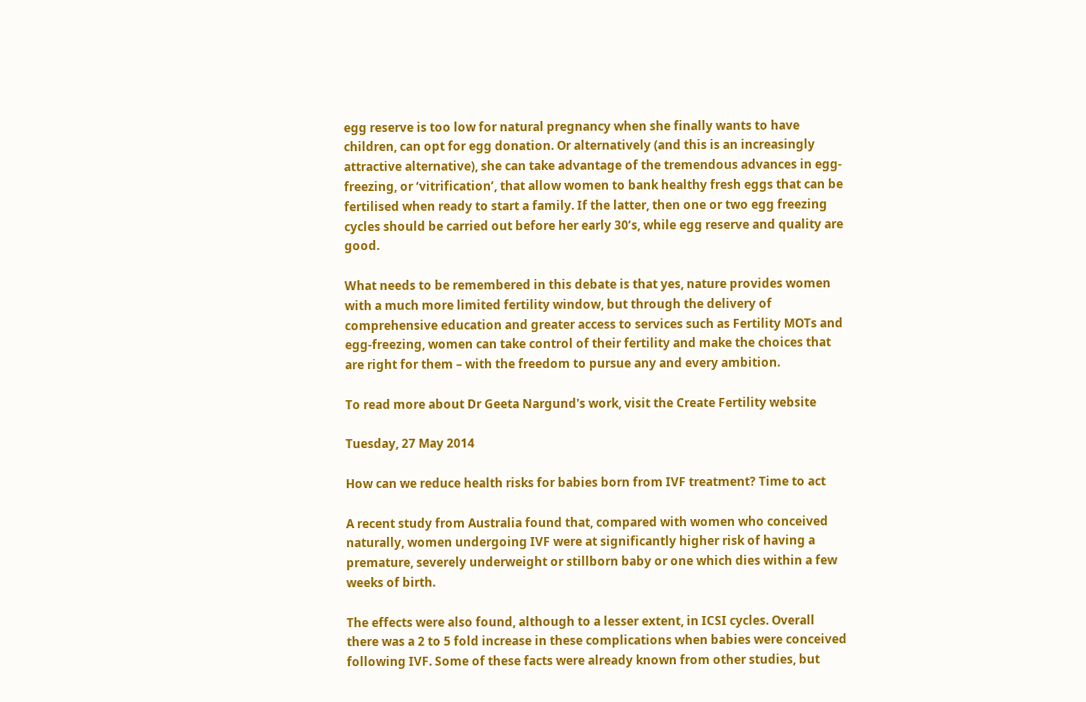egg reserve is too low for natural pregnancy when she finally wants to have children, can opt for egg donation. Or alternatively (and this is an increasingly attractive alternative), she can take advantage of the tremendous advances in egg-freezing, or ‘vitrification’, that allow women to bank healthy fresh eggs that can be fertilised when ready to start a family. If the latter, then one or two egg freezing cycles should be carried out before her early 30’s, while egg reserve and quality are good.

What needs to be remembered in this debate is that yes, nature provides women with a much more limited fertility window, but through the delivery of comprehensive education and greater access to services such as Fertility MOTs and egg-freezing, women can take control of their fertility and make the choices that are right for them – with the freedom to pursue any and every ambition.

To read more about Dr Geeta Nargund's work, visit the Create Fertility website

Tuesday, 27 May 2014

How can we reduce health risks for babies born from IVF treatment? Time to act

A recent study from Australia found that, compared with women who conceived naturally, women undergoing IVF were at significantly higher risk of having a premature, severely underweight or stillborn baby or one which dies within a few weeks of birth.

The effects were also found, although to a lesser extent, in ICSI cycles. Overall there was a 2 to 5 fold increase in these complications when babies were conceived following IVF. Some of these facts were already known from other studies, but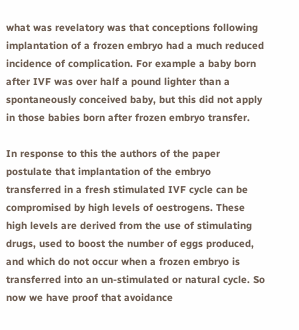what was revelatory was that conceptions following implantation of a frozen embryo had a much reduced incidence of complication. For example a baby born after IVF was over half a pound lighter than a spontaneously conceived baby, but this did not apply in those babies born after frozen embryo transfer.

In response to this the authors of the paper postulate that implantation of the embryo transferred in a fresh stimulated IVF cycle can be compromised by high levels of oestrogens. These high levels are derived from the use of stimulating drugs, used to boost the number of eggs produced, and which do not occur when a frozen embryo is transferred into an un-stimulated or natural cycle. So now we have proof that avoidance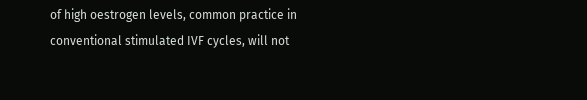of high oestrogen levels, common practice in conventional stimulated IVF cycles, will not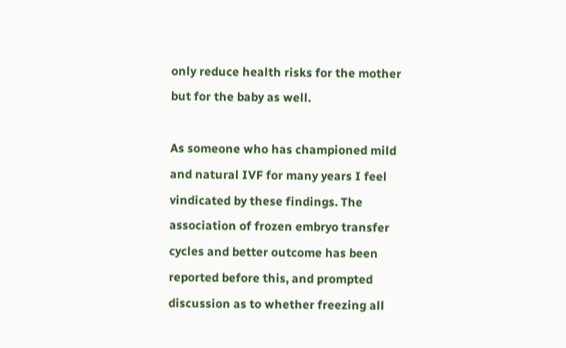only reduce health risks for the mother but for the baby as well.

As someone who has championed mild and natural IVF for many years I feel vindicated by these findings. The association of frozen embryo transfer cycles and better outcome has been reported before this, and prompted discussion as to whether freezing all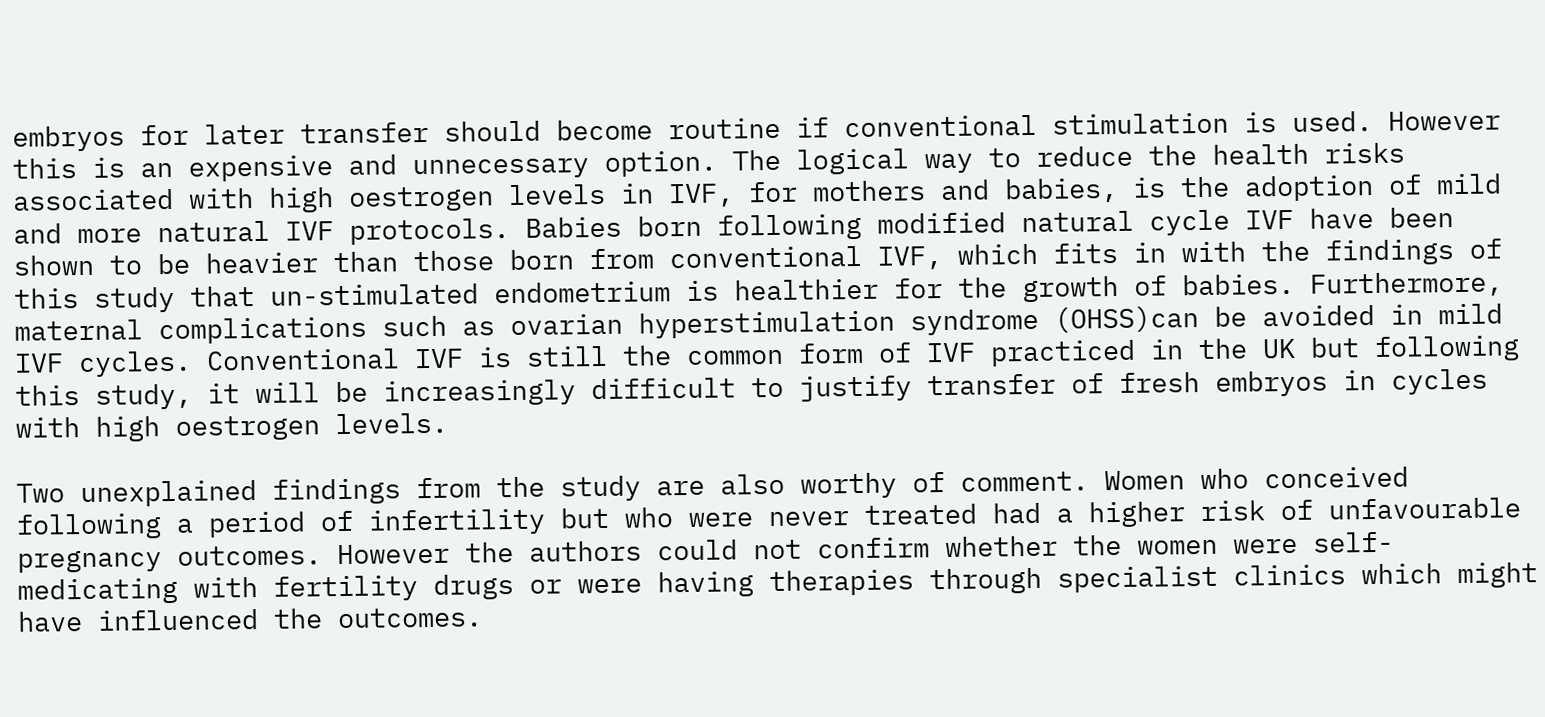embryos for later transfer should become routine if conventional stimulation is used. However this is an expensive and unnecessary option. The logical way to reduce the health risks associated with high oestrogen levels in IVF, for mothers and babies, is the adoption of mild and more natural IVF protocols. Babies born following modified natural cycle IVF have been shown to be heavier than those born from conventional IVF, which fits in with the findings of this study that un-stimulated endometrium is healthier for the growth of babies. Furthermore, maternal complications such as ovarian hyperstimulation syndrome (OHSS)can be avoided in mild IVF cycles. Conventional IVF is still the common form of IVF practiced in the UK but following this study, it will be increasingly difficult to justify transfer of fresh embryos in cycles with high oestrogen levels.

Two unexplained findings from the study are also worthy of comment. Women who conceived following a period of infertility but who were never treated had a higher risk of unfavourable pregnancy outcomes. However the authors could not confirm whether the women were self-medicating with fertility drugs or were having therapies through specialist clinics which might have influenced the outcomes.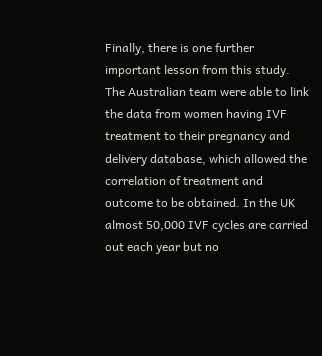Finally, there is one further important lesson from this study. The Australian team were able to link the data from women having IVF treatment to their pregnancy and delivery database, which allowed the correlation of treatment and outcome to be obtained. In the UK almost 50,000 IVF cycles are carried out each year but no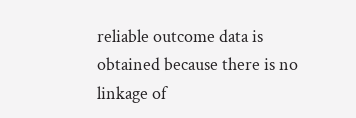reliable outcome data is obtained because there is no linkage of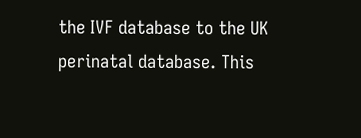the IVF database to the UK perinatal database. This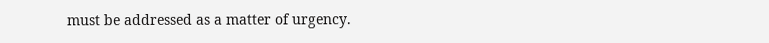must be addressed as a matter of urgency.